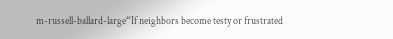m-russell-ballard-large“If neighbors become testy or frustrated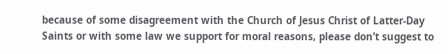because of some disagreement with the Church of Jesus Christ of Latter-Day Saints or with some law we support for moral reasons, please don’t suggest to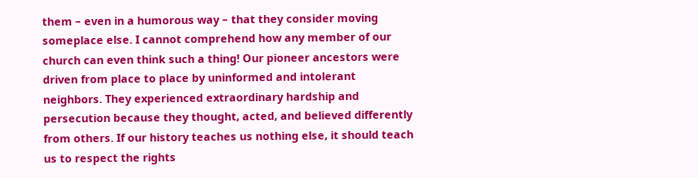them – even in a humorous way – that they consider moving someplace else. I cannot comprehend how any member of our church can even think such a thing! Our pioneer ancestors were driven from place to place by uninformed and intolerant neighbors. They experienced extraordinary hardship and persecution because they thought, acted, and believed differently from others. If our history teaches us nothing else, it should teach us to respect the rights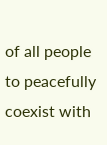of all people to peacefully coexist with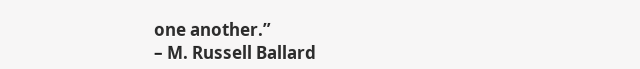one another.”
– M. Russell Ballard